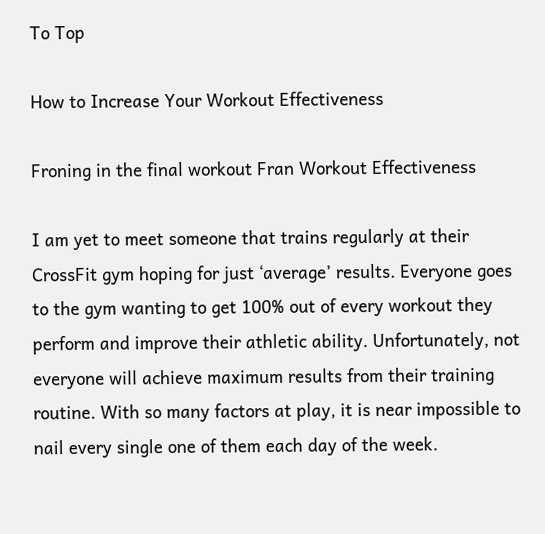To Top

How to Increase Your Workout Effectiveness

Froning in the final workout Fran Workout Effectiveness

I am yet to meet someone that trains regularly at their CrossFit gym hoping for just ‘average’ results. Everyone goes to the gym wanting to get 100% out of every workout they perform and improve their athletic ability. Unfortunately, not everyone will achieve maximum results from their training routine. With so many factors at play, it is near impossible to nail every single one of them each day of the week.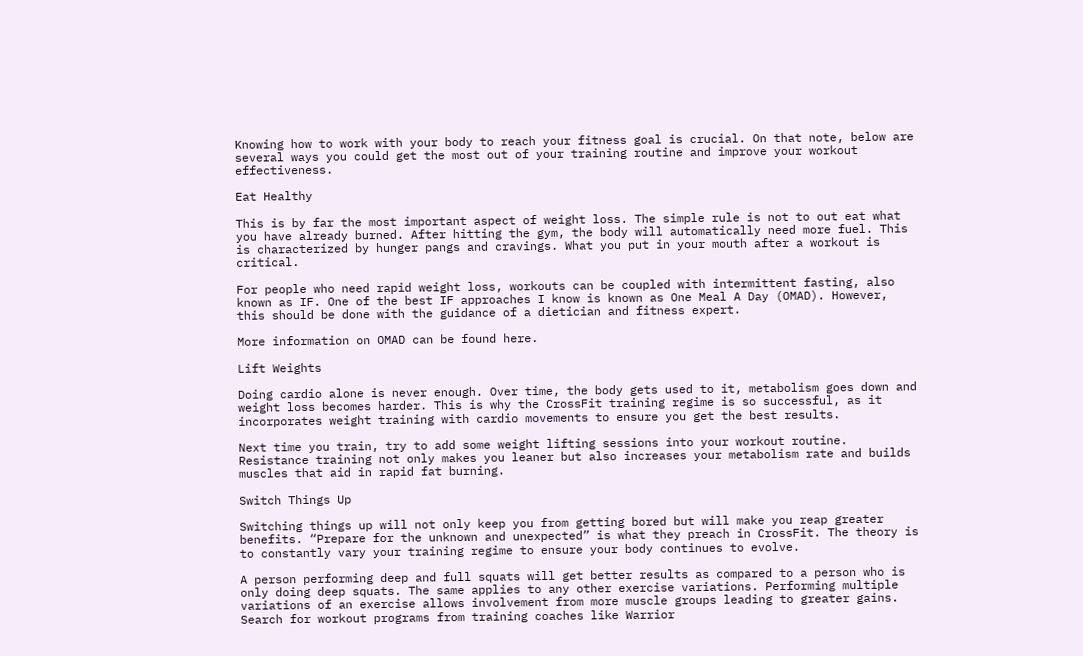Knowing how to work with your body to reach your fitness goal is crucial. On that note, below are several ways you could get the most out of your training routine and improve your workout effectiveness.

Eat Healthy

This is by far the most important aspect of weight loss. The simple rule is not to out eat what you have already burned. After hitting the gym, the body will automatically need more fuel. This is characterized by hunger pangs and cravings. What you put in your mouth after a workout is critical.

For people who need rapid weight loss, workouts can be coupled with intermittent fasting, also known as IF. One of the best IF approaches I know is known as One Meal A Day (OMAD). However, this should be done with the guidance of a dietician and fitness expert.

More information on OMAD can be found here.

Lift Weights

Doing cardio alone is never enough. Over time, the body gets used to it, metabolism goes down and weight loss becomes harder. This is why the CrossFit training regime is so successful, as it incorporates weight training with cardio movements to ensure you get the best results.

Next time you train, try to add some weight lifting sessions into your workout routine. Resistance training not only makes you leaner but also increases your metabolism rate and builds muscles that aid in rapid fat burning.

Switch Things Up

Switching things up will not only keep you from getting bored but will make you reap greater benefits. “Prepare for the unknown and unexpected” is what they preach in CrossFit. The theory is to constantly vary your training regime to ensure your body continues to evolve.

A person performing deep and full squats will get better results as compared to a person who is only doing deep squats. The same applies to any other exercise variations. Performing multiple variations of an exercise allows involvement from more muscle groups leading to greater gains. Search for workout programs from training coaches like Warrior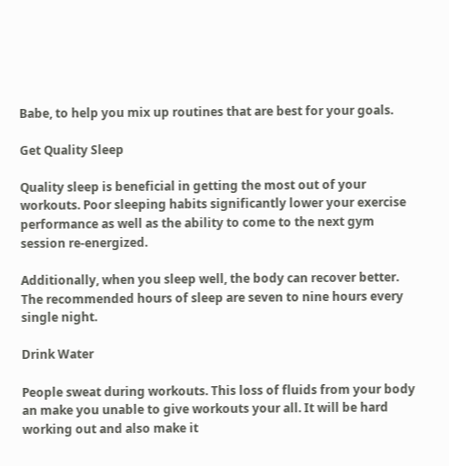Babe, to help you mix up routines that are best for your goals.

Get Quality Sleep

Quality sleep is beneficial in getting the most out of your workouts. Poor sleeping habits significantly lower your exercise performance as well as the ability to come to the next gym session re-energized.

Additionally, when you sleep well, the body can recover better. The recommended hours of sleep are seven to nine hours every single night.

Drink Water

People sweat during workouts. This loss of fluids from your body an make you unable to give workouts your all. It will be hard working out and also make it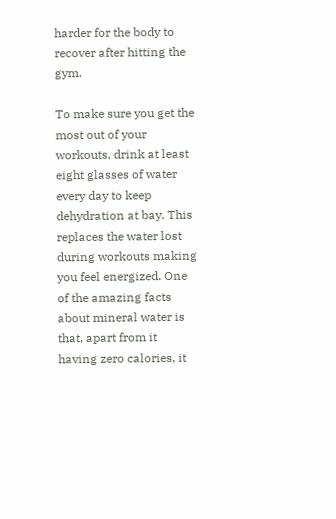harder for the body to recover after hitting the gym.

To make sure you get the most out of your workouts, drink at least eight glasses of water every day to keep dehydration at bay. This replaces the water lost during workouts making you feel energized. One of the amazing facts about mineral water is that, apart from it having zero calories, it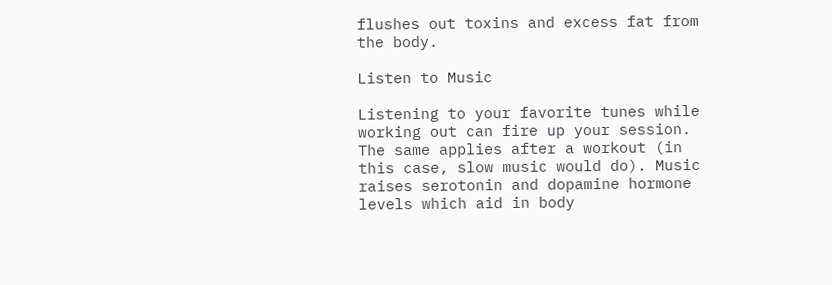flushes out toxins and excess fat from the body.

Listen to Music

Listening to your favorite tunes while working out can fire up your session. The same applies after a workout (in this case, slow music would do). Music raises serotonin and dopamine hormone levels which aid in body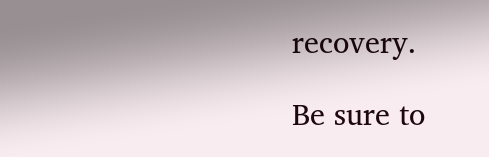recovery.

Be sure to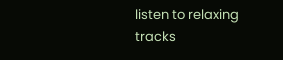listen to relaxing tracks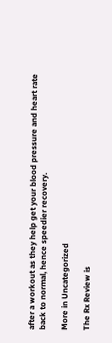after a workout as they help get your blood pressure and heart rate back to normal, hence speedier recovery.

More in Uncategorized

The Rx Review is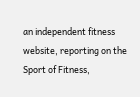an independent fitness website, reporting on the Sport of Fitness,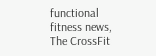functional fitness news, The CrossFit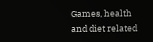Games, health and diet related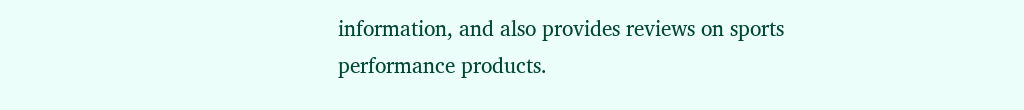information, and also provides reviews on sports performance products.